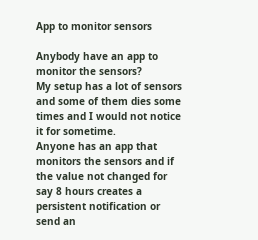App to monitor sensors

Anybody have an app to monitor the sensors?
My setup has a lot of sensors and some of them dies some times and I would not notice it for sometime.
Anyone has an app that monitors the sensors and if the value not changed for say 8 hours creates a persistent notification or send an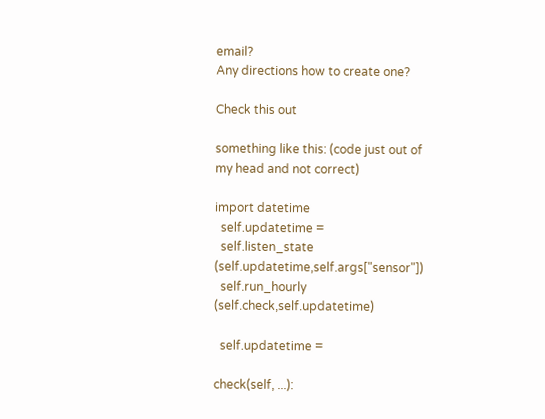email?
Any directions how to create one?

Check this out

something like this: (code just out of my head and not correct)

import datetime
  self.updatetime =
  self.listen_state (self.updatetime,self.args["sensor"])
  self.run_hourly (self.check,self.updatetime)

  self.updatetime =

check(self, ...):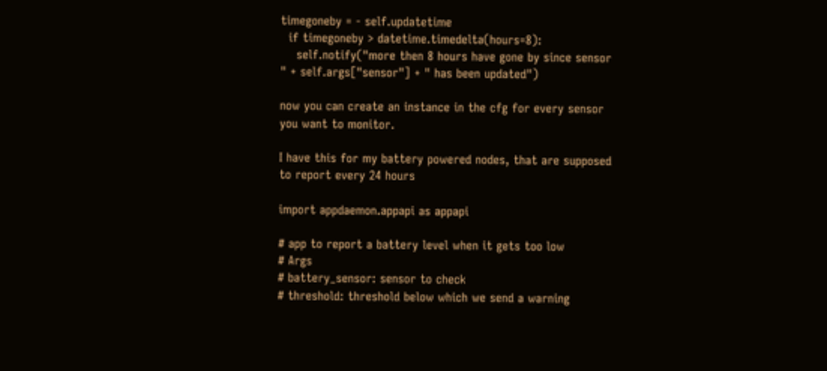timegoneby = - self.updatetime
  if timegoneby > datetime.timedelta(hours=8):
    self.notify("more then 8 hours have gone by since sensor " + self.args["sensor"] + " has been updated")

now you can create an instance in the cfg for every sensor you want to monitor.

I have this for my battery powered nodes, that are supposed to report every 24 hours

import appdaemon.appapi as appapi

# app to report a battery level when it gets too low
# Args
# battery_sensor: sensor to check
# threshold: threshold below which we send a warning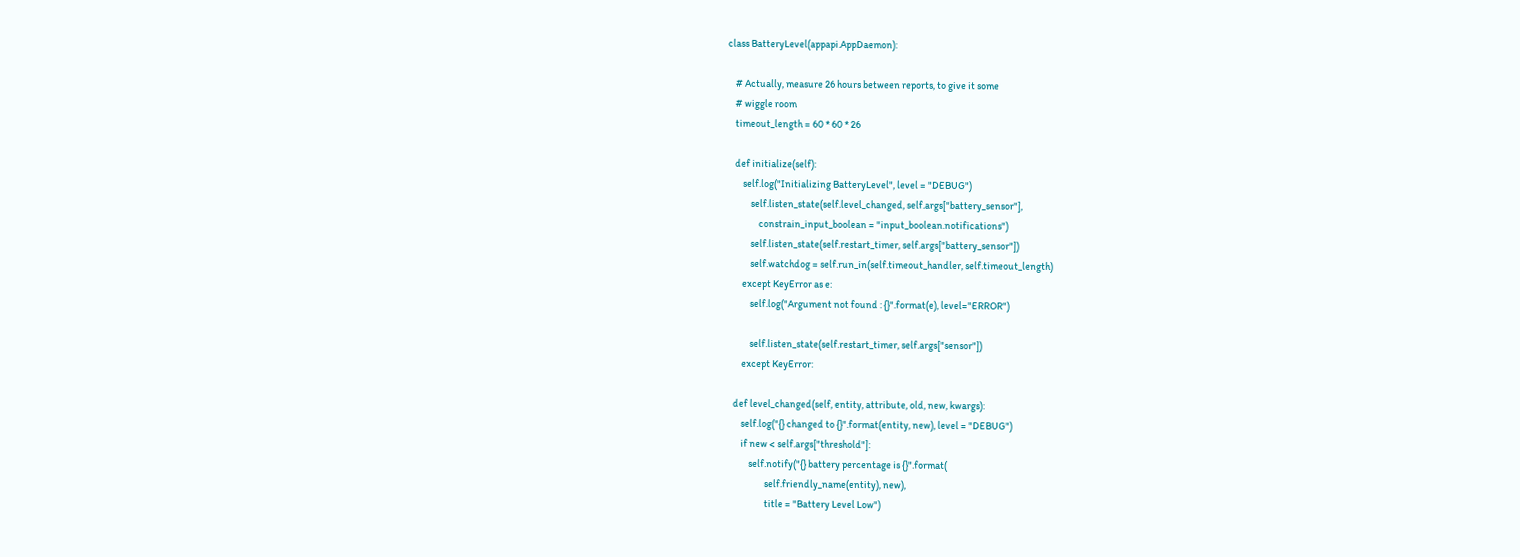class BatteryLevel(appapi.AppDaemon):

    # Actually, measure 26 hours between reports, to give it some
    # wiggle room
    timeout_length = 60 * 60 * 26

    def initialize(self):
        self.log("Initializing BatteryLevel", level = "DEBUG")
            self.listen_state(self.level_changed, self.args["battery_sensor"],
                constrain_input_boolean = "input_boolean.notifications")
            self.listen_state(self.restart_timer, self.args["battery_sensor"])
            self.watchdog = self.run_in(self.timeout_handler, self.timeout_length)
        except KeyError as e:
            self.log("Argument not found : {}".format(e), level="ERROR")

            self.listen_state(self.restart_timer, self.args["sensor"])
        except KeyError:

    def level_changed(self, entity, attribute, old, new, kwargs):
        self.log("{} changed to {}".format(entity, new), level = "DEBUG")
        if new < self.args["threshold"]:
            self.notify("{} battery percentage is {}".format(
                    self.friendly_name(entity), new),
                    title = "Battery Level Low")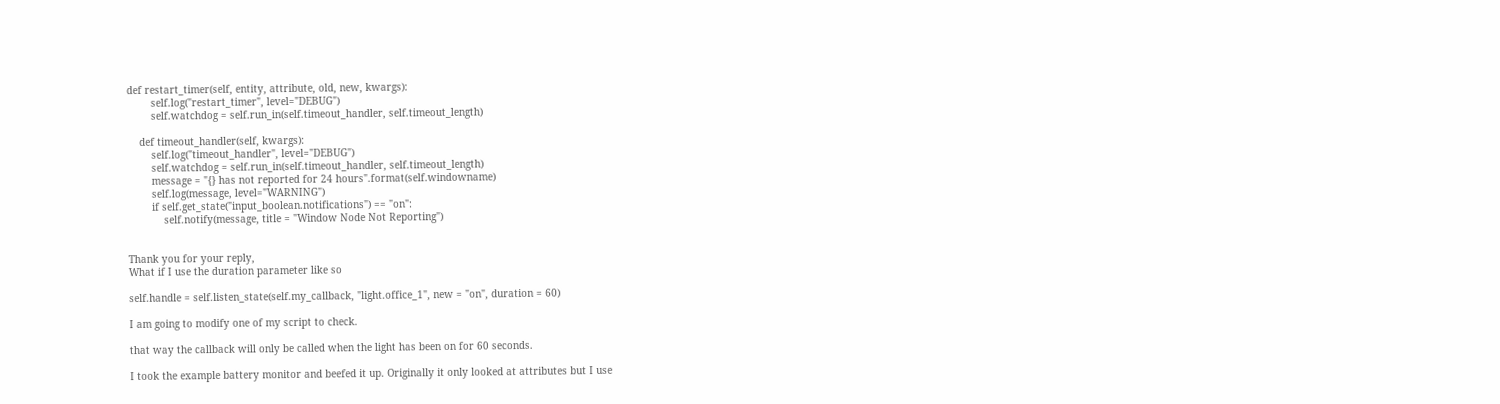def restart_timer(self, entity, attribute, old, new, kwargs):
        self.log("restart_timer", level="DEBUG")
        self.watchdog = self.run_in(self.timeout_handler, self.timeout_length)

    def timeout_handler(self, kwargs):
        self.log("timeout_handler", level="DEBUG")
        self.watchdog = self.run_in(self.timeout_handler, self.timeout_length)
        message = "{} has not reported for 24 hours".format(self.windowname)
        self.log(message, level="WARNING")
        if self.get_state("input_boolean.notifications") == "on":
            self.notify(message, title = "Window Node Not Reporting")


Thank you for your reply,
What if I use the duration parameter like so

self.handle = self.listen_state(self.my_callback, "light.office_1", new = "on", duration = 60)

I am going to modify one of my script to check.

that way the callback will only be called when the light has been on for 60 seconds.

I took the example battery monitor and beefed it up. Originally it only looked at attributes but I use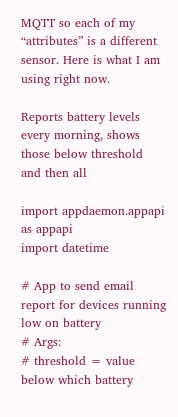MQTT so each of my “attributes” is a different sensor. Here is what I am using right now.

Reports battery levels every morning, shows those below threshold and then all

import appdaemon.appapi as appapi
import datetime

# App to send email report for devices running low on battery
# Args:
# threshold = value below which battery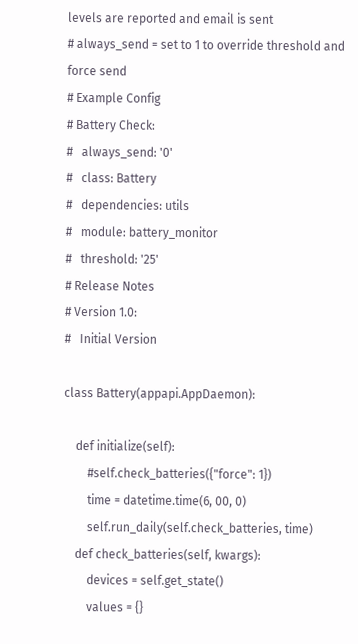levels are reported and email is sent
# always_send = set to 1 to override threshold and force send
# Example Config
# Battery Check:
#   always_send: '0'
#   class: Battery
#   dependencies: utils
#   module: battery_monitor
#   threshold: '25'
# Release Notes
# Version 1.0:
#   Initial Version

class Battery(appapi.AppDaemon):

    def initialize(self):
        #self.check_batteries({"force": 1})
        time = datetime.time(6, 00, 0)
        self.run_daily(self.check_batteries, time)
    def check_batteries(self, kwargs):
        devices = self.get_state()
        values = {}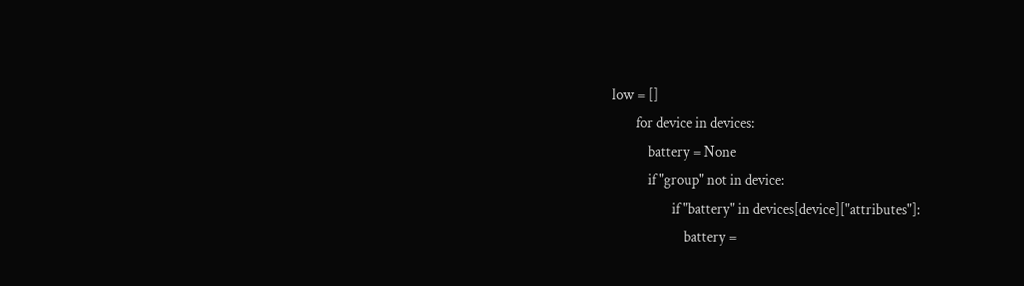low = []
        for device in devices:
            battery = None
            if "group" not in device:
                    if "battery" in devices[device]["attributes"]:
                        battery =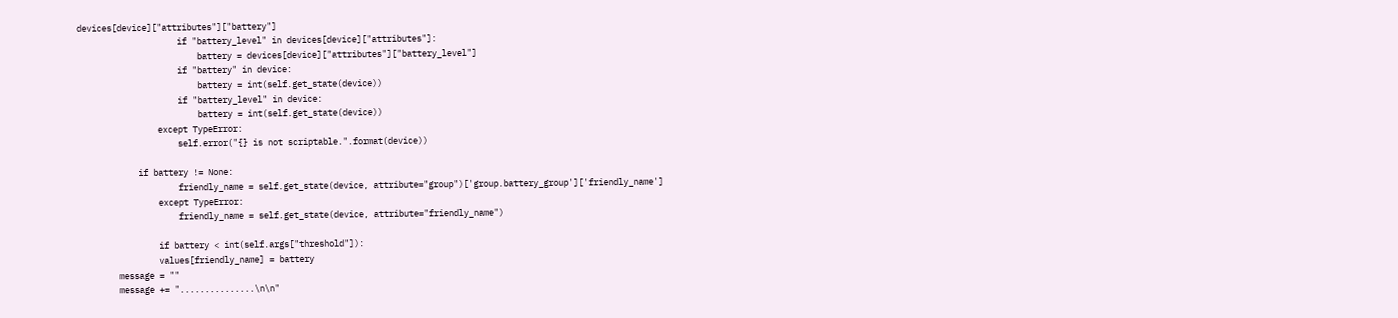devices[device]["attributes"]["battery"]
                    if "battery_level" in devices[device]["attributes"]:
                        battery = devices[device]["attributes"]["battery_level"]
                    if "battery" in device:
                        battery = int(self.get_state(device))
                    if "battery_level" in device:
                        battery = int(self.get_state(device))
                except TypeError:
                    self.error("{} is not scriptable.".format(device))

            if battery != None:
                    friendly_name = self.get_state(device, attribute="group")['group.battery_group']['friendly_name']
                except TypeError:
                    friendly_name = self.get_state(device, attribute="friendly_name")

                if battery < int(self.args["threshold"]):
                values[friendly_name] = battery
        message = ""
        message += "...............\n\n"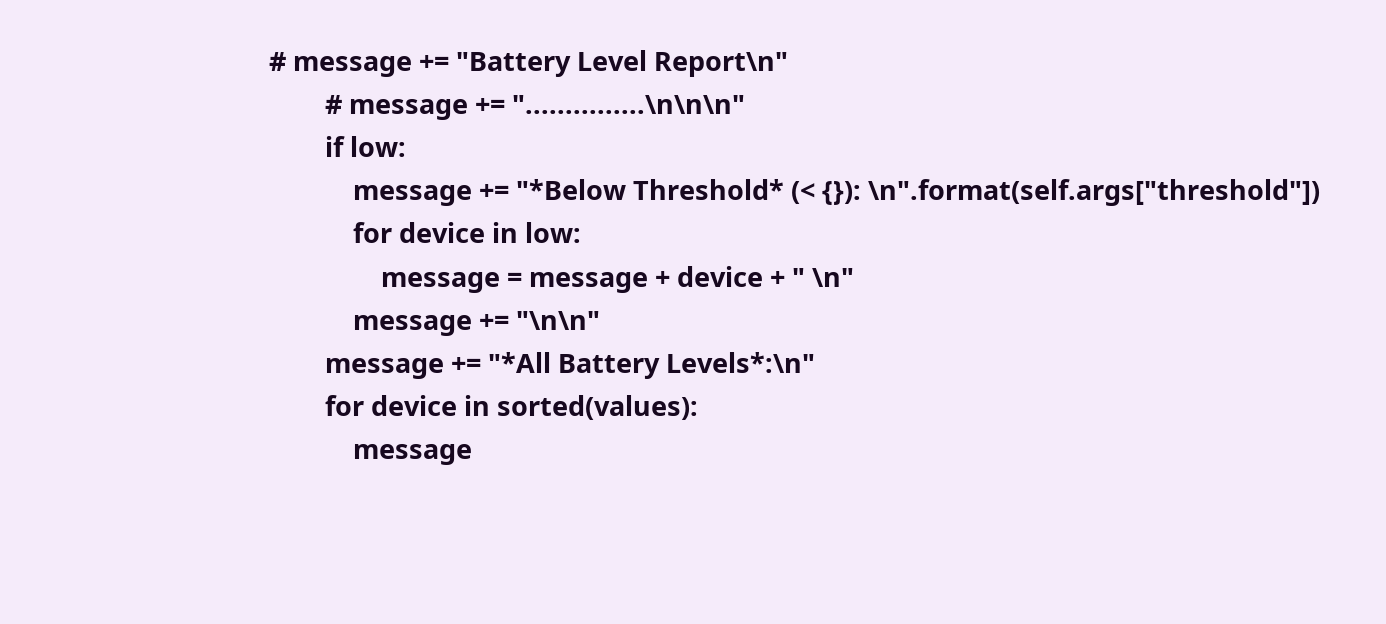# message += "Battery Level Report\n"
        # message += "...............\n\n\n"
        if low:
            message += "*Below Threshold* (< {}): \n".format(self.args["threshold"])
            for device in low:
                message = message + device + " \n"
            message += "\n\n"
        message += "*All Battery Levels*:\n"
        for device in sorted(values):
            message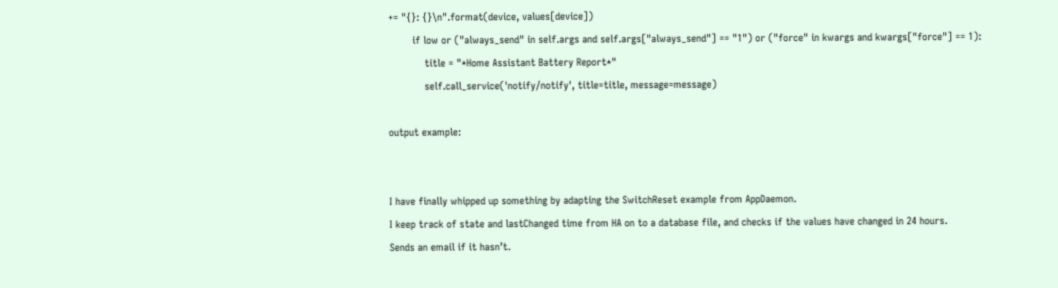+= "{}: {}\n".format(device, values[device])
        if low or ("always_send" in self.args and self.args["always_send"] == "1") or ("force" in kwargs and kwargs["force"] == 1):
            title = "*Home Assistant Battery Report*"
            self.call_service('notify/notify', title=title, message=message)

output example:


I have finally whipped up something by adapting the SwitchReset example from AppDaemon.
I keep track of state and lastChanged time from HA on to a database file, and checks if the values have changed in 24 hours.
Sends an email if it hasn’t.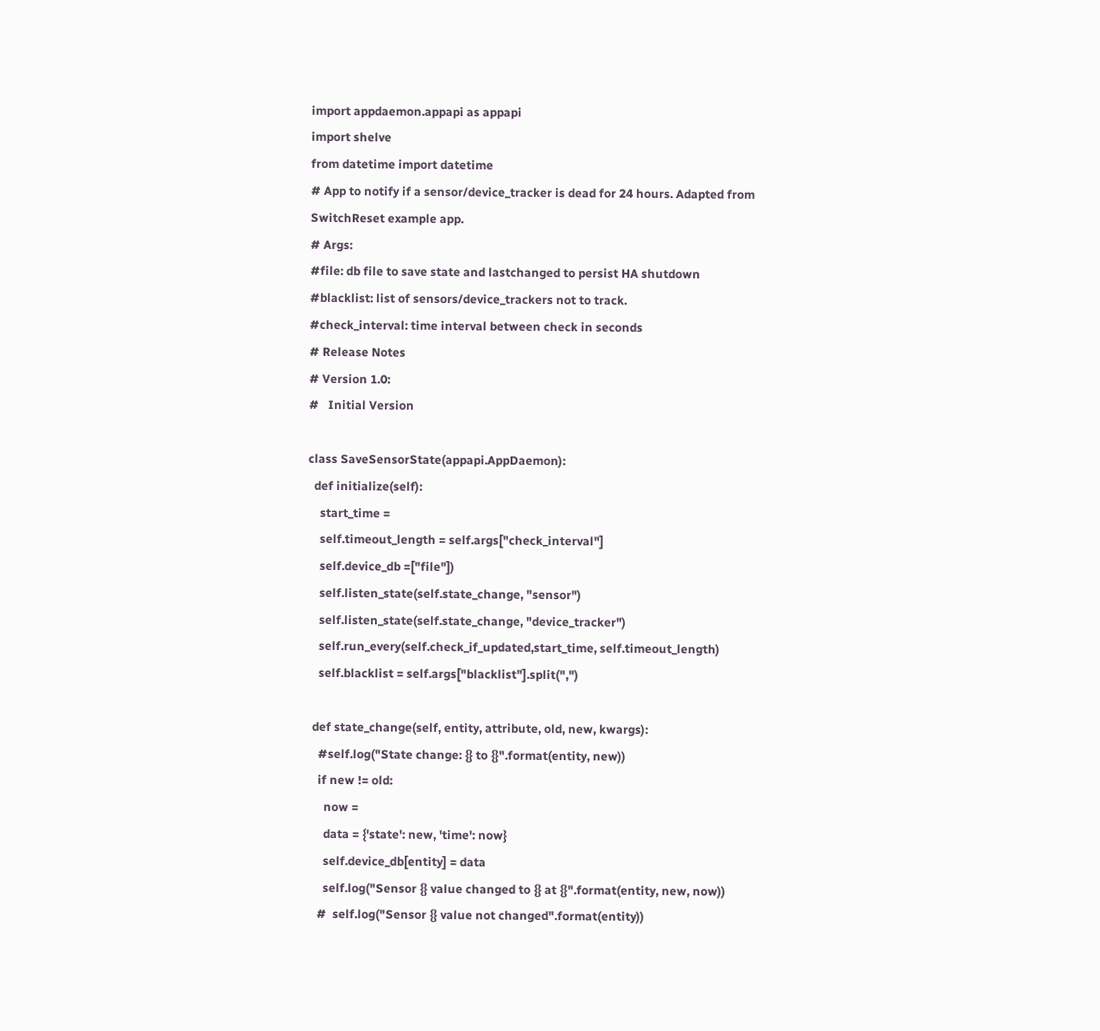import appdaemon.appapi as appapi
import shelve
from datetime import datetime
# App to notify if a sensor/device_tracker is dead for 24 hours. Adapted from SwitchReset example app.
# Args:
#file: db file to save state and lastchanged to persist HA shutdown
#blacklist: list of sensors/device_trackers not to track.
#check_interval: time interval between check in seconds
# Release Notes
# Version 1.0:
#   Initial Version

class SaveSensorState(appapi.AppDaemon):
  def initialize(self):
    start_time =
    self.timeout_length = self.args["check_interval"]
    self.device_db =["file"])
    self.listen_state(self.state_change, "sensor")
    self.listen_state(self.state_change, "device_tracker")
    self.run_every(self.check_if_updated,start_time, self.timeout_length)
    self.blacklist = self.args["blacklist"].split(",")

  def state_change(self, entity, attribute, old, new, kwargs):
    #self.log("State change: {} to {}".format(entity, new))
    if new != old:
      now =
      data = {'state': new, 'time': now}
      self.device_db[entity] = data
      self.log("Sensor {} value changed to {} at {}".format(entity, new, now))
    #  self.log("Sensor {} value not changed".format(entity))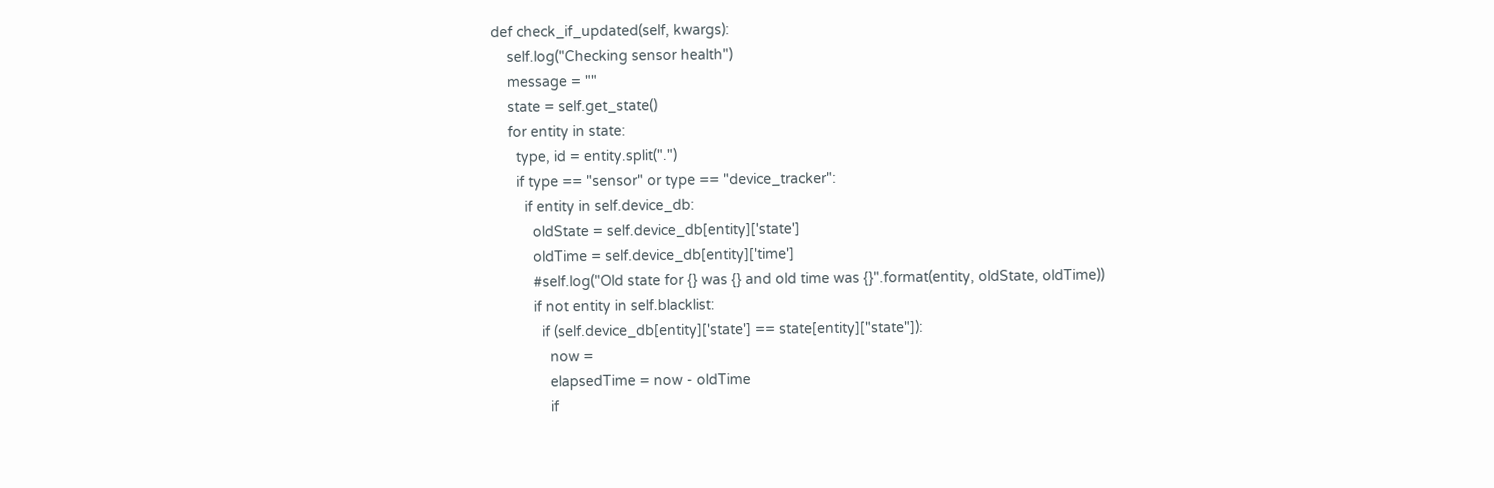def check_if_updated(self, kwargs):
    self.log("Checking sensor health")
    message = ""
    state = self.get_state()
    for entity in state:
      type, id = entity.split(".")
      if type == "sensor" or type == "device_tracker":
        if entity in self.device_db:
          oldState = self.device_db[entity]['state']
          oldTime = self.device_db[entity]['time']
          #self.log("Old state for {} was {} and old time was {}".format(entity, oldState, oldTime))
          if not entity in self.blacklist:
            if (self.device_db[entity]['state'] == state[entity]["state"]):
              now =
              elapsedTime = now - oldTime
              if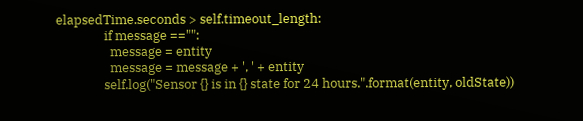elapsedTime.seconds > self.timeout_length:
                if message =="":
                  message = entity
                  message = message + ', ' + entity
                self.log("Sensor {} is in {} state for 24 hours.".format(entity, oldState))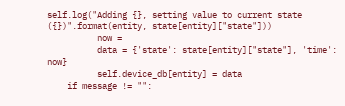self.log("Adding {}, setting value to current state ({})".format(entity, state[entity]["state"]))
          now =
          data = {'state': state[entity]["state"], 'time': now}
          self.device_db[entity] = data
    if message != "":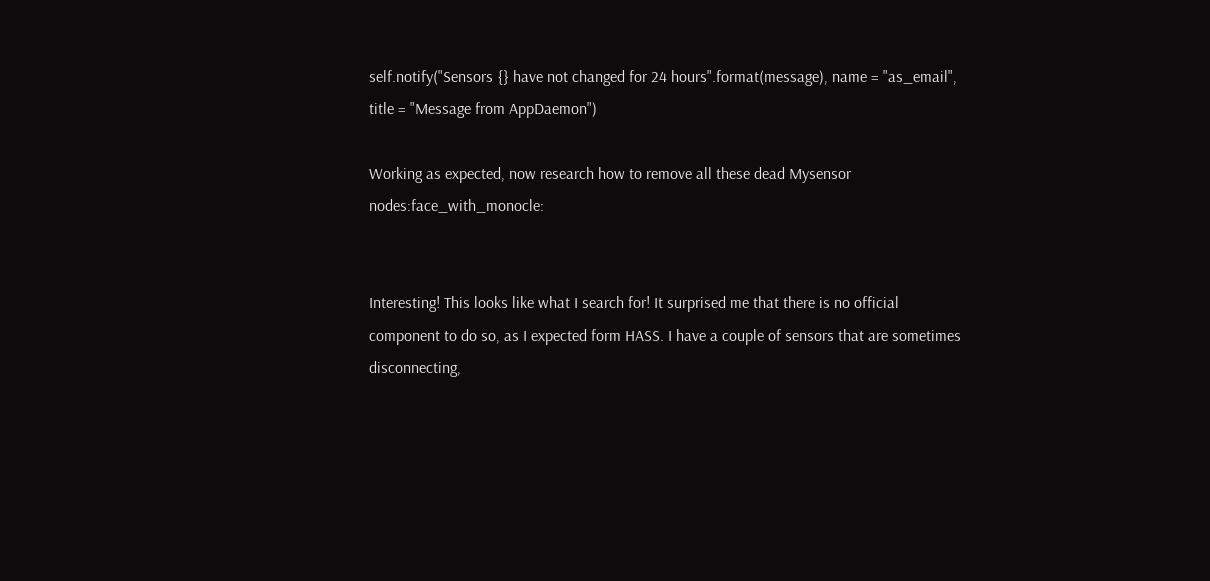self.notify("Sensors {} have not changed for 24 hours".format(message), name = "as_email", title = "Message from AppDaemon")

Working as expected, now research how to remove all these dead Mysensor nodes:face_with_monocle:


Interesting! This looks like what I search for! It surprised me that there is no official component to do so, as I expected form HASS. I have a couple of sensors that are sometimes disconnecting,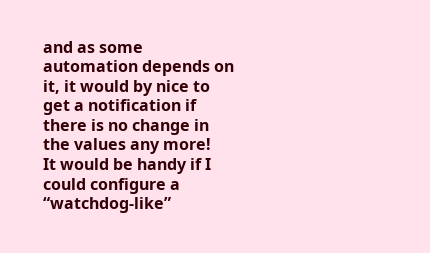and as some automation depends on it, it would by nice to get a notification if there is no change in the values any more!
It would be handy if I could configure a “watchdog-like”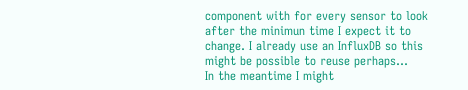component with for every sensor to look after the minimun time I expect it to change. I already use an InfluxDB so this might be possible to reuse perhaps…
In the meantime I might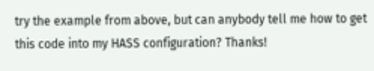try the example from above, but can anybody tell me how to get this code into my HASS configuration? Thanks!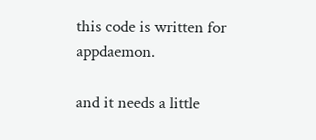this code is written for appdaemon.

and it needs a little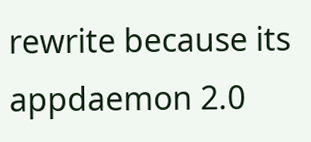rewrite because its appdaemon 2.0